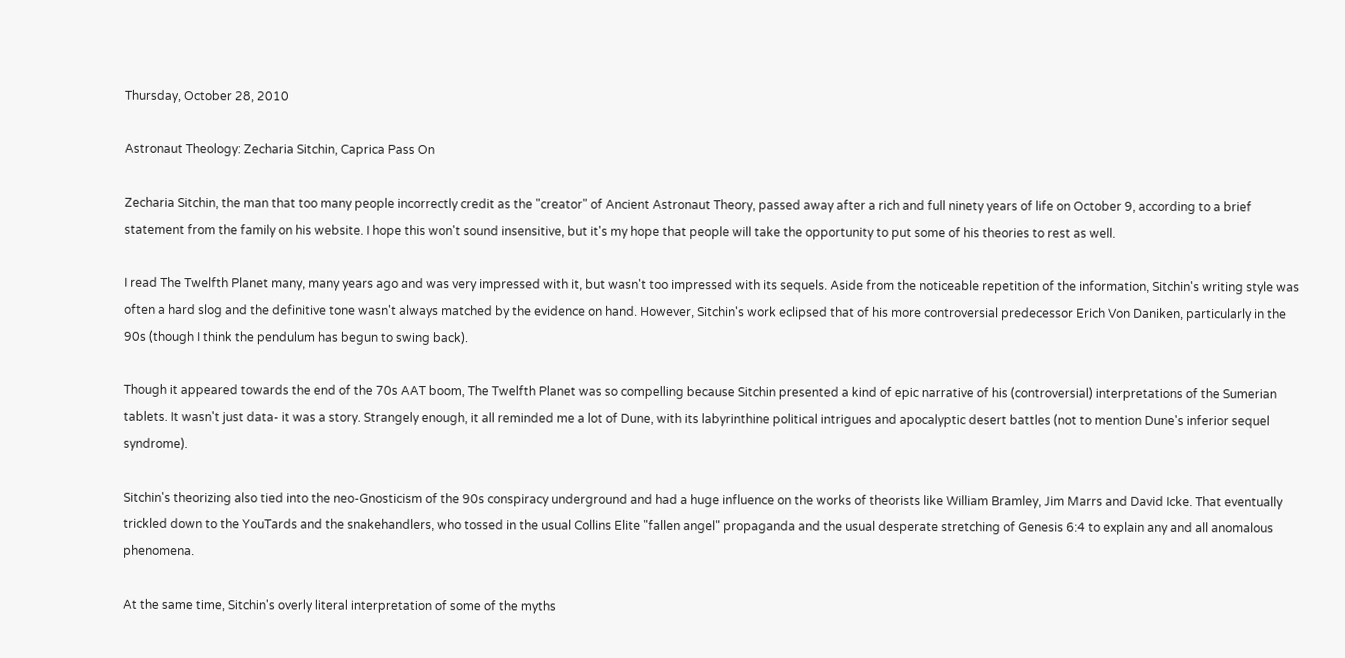Thursday, October 28, 2010

Astronaut Theology: Zecharia Sitchin, Caprica Pass On

Zecharia Sitchin, the man that too many people incorrectly credit as the "creator" of Ancient Astronaut Theory, passed away after a rich and full ninety years of life on October 9, according to a brief statement from the family on his website. I hope this won't sound insensitive, but it's my hope that people will take the opportunity to put some of his theories to rest as well.

I read The Twelfth Planet many, many years ago and was very impressed with it, but wasn't too impressed with its sequels. Aside from the noticeable repetition of the information, Sitchin's writing style was often a hard slog and the definitive tone wasn't always matched by the evidence on hand. However, Sitchin's work eclipsed that of his more controversial predecessor Erich Von Daniken, particularly in the 90s (though I think the pendulum has begun to swing back).

Though it appeared towards the end of the 70s AAT boom, The Twelfth Planet was so compelling because Sitchin presented a kind of epic narrative of his (controversial) interpretations of the Sumerian tablets. It wasn't just data- it was a story. Strangely enough, it all reminded me a lot of Dune, with its labyrinthine political intrigues and apocalyptic desert battles (not to mention Dune's inferior sequel syndrome).

Sitchin's theorizing also tied into the neo-Gnosticism of the 90s conspiracy underground and had a huge influence on the works of theorists like William Bramley, Jim Marrs and David Icke. That eventually trickled down to the YouTards and the snakehandlers, who tossed in the usual Collins Elite "fallen angel" propaganda and the usual desperate stretching of Genesis 6:4 to explain any and all anomalous phenomena.

At the same time, Sitchin's overly literal interpretation of some of the myths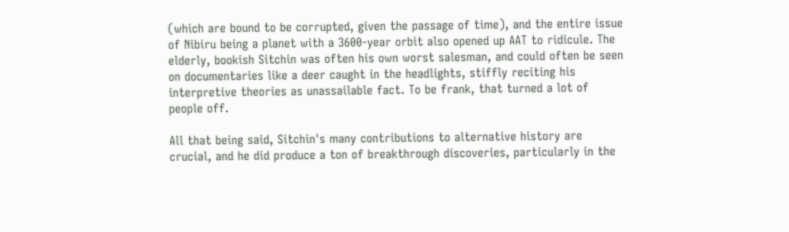(which are bound to be corrupted, given the passage of time), and the entire issue of Nibiru being a planet with a 3600-year orbit also opened up AAT to ridicule. The elderly, bookish Sitchin was often his own worst salesman, and could often be seen on documentaries like a deer caught in the headlights, stiffly reciting his interpretive theories as unassailable fact. To be frank, that turned a lot of people off.

All that being said, Sitchin's many contributions to alternative history are crucial, and he did produce a ton of breakthrough discoveries, particularly in the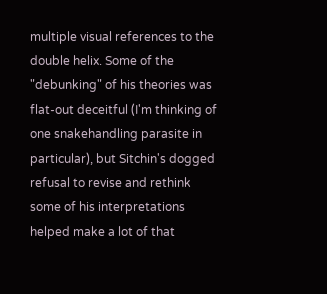multiple visual references to the double helix. Some of the "debunking" of his theories was flat-out deceitful (I'm thinking of one snakehandling parasite in particular), but Sitchin's dogged refusal to revise and rethink some of his interpretations helped make a lot of that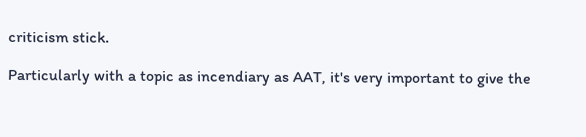criticism stick.

Particularly with a topic as incendiary as AAT, it's very important to give the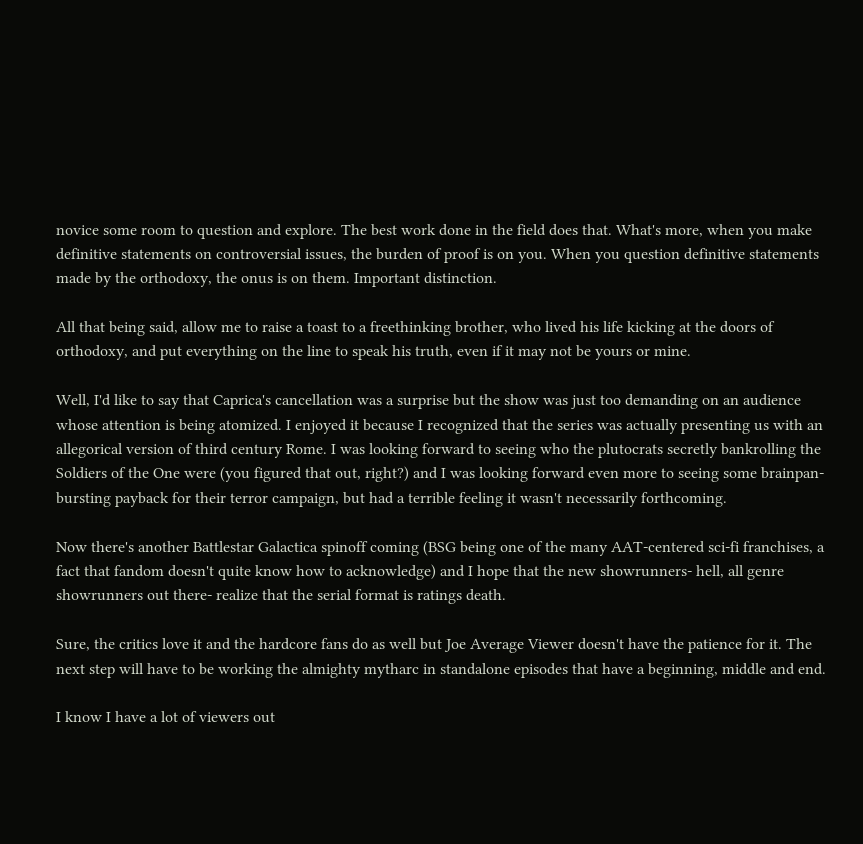novice some room to question and explore. The best work done in the field does that. What's more, when you make definitive statements on controversial issues, the burden of proof is on you. When you question definitive statements made by the orthodoxy, the onus is on them. Important distinction.

All that being said, allow me to raise a toast to a freethinking brother, who lived his life kicking at the doors of orthodoxy, and put everything on the line to speak his truth, even if it may not be yours or mine.

Well, I'd like to say that Caprica's cancellation was a surprise but the show was just too demanding on an audience whose attention is being atomized. I enjoyed it because I recognized that the series was actually presenting us with an allegorical version of third century Rome. I was looking forward to seeing who the plutocrats secretly bankrolling the Soldiers of the One were (you figured that out, right?) and I was looking forward even more to seeing some brainpan-bursting payback for their terror campaign, but had a terrible feeling it wasn't necessarily forthcoming.

Now there's another Battlestar Galactica spinoff coming (BSG being one of the many AAT-centered sci-fi franchises, a fact that fandom doesn't quite know how to acknowledge) and I hope that the new showrunners- hell, all genre showrunners out there- realize that the serial format is ratings death.

Sure, the critics love it and the hardcore fans do as well but Joe Average Viewer doesn't have the patience for it. The next step will have to be working the almighty mytharc in standalone episodes that have a beginning, middle and end.

I know I have a lot of viewers out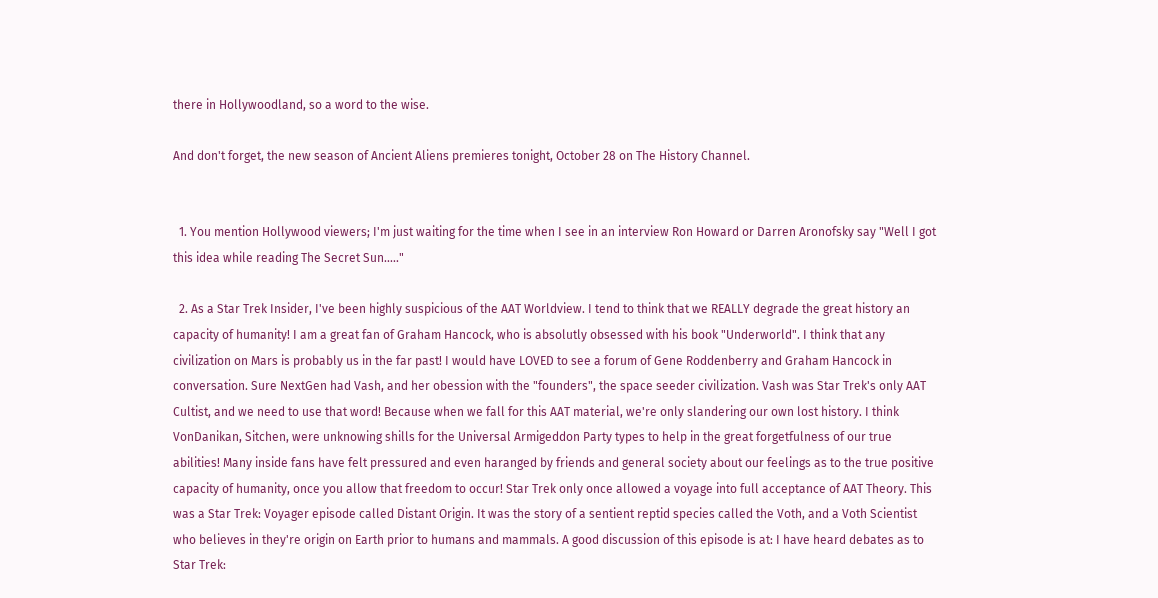there in Hollywoodland, so a word to the wise.

And don't forget, the new season of Ancient Aliens premieres tonight, October 28 on The History Channel.


  1. You mention Hollywood viewers; I'm just waiting for the time when I see in an interview Ron Howard or Darren Aronofsky say "Well I got this idea while reading The Secret Sun....."

  2. As a Star Trek Insider, I've been highly suspicious of the AAT Worldview. I tend to think that we REALLY degrade the great history an capacity of humanity! I am a great fan of Graham Hancock, who is absolutly obsessed with his book "Underworld". I think that any civilization on Mars is probably us in the far past! I would have LOVED to see a forum of Gene Roddenberry and Graham Hancock in conversation. Sure NextGen had Vash, and her obession with the "founders", the space seeder civilization. Vash was Star Trek's only AAT Cultist, and we need to use that word! Because when we fall for this AAT material, we're only slandering our own lost history. I think VonDanikan, Sitchen, were unknowing shills for the Universal Armigeddon Party types to help in the great forgetfulness of our true abilities! Many inside fans have felt pressured and even haranged by friends and general society about our feelings as to the true positive capacity of humanity, once you allow that freedom to occur! Star Trek only once allowed a voyage into full acceptance of AAT Theory. This was a Star Trek: Voyager episode called Distant Origin. It was the story of a sentient reptid species called the Voth, and a Voth Scientist who believes in they're origin on Earth prior to humans and mammals. A good discussion of this episode is at: I have heard debates as to Star Trek: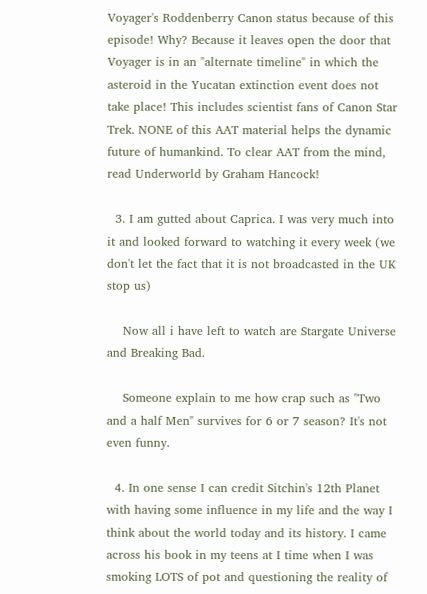Voyager's Roddenberry Canon status because of this episode! Why? Because it leaves open the door that Voyager is in an "alternate timeline" in which the asteroid in the Yucatan extinction event does not take place! This includes scientist fans of Canon Star Trek. NONE of this AAT material helps the dynamic future of humankind. To clear AAT from the mind, read Underworld by Graham Hancock!

  3. I am gutted about Caprica. I was very much into it and looked forward to watching it every week (we don't let the fact that it is not broadcasted in the UK stop us)

    Now all i have left to watch are Stargate Universe and Breaking Bad.

    Someone explain to me how crap such as "Two and a half Men" survives for 6 or 7 season? It's not even funny.

  4. In one sense I can credit Sitchin's 12th Planet with having some influence in my life and the way I think about the world today and its history. I came across his book in my teens at I time when I was smoking LOTS of pot and questioning the reality of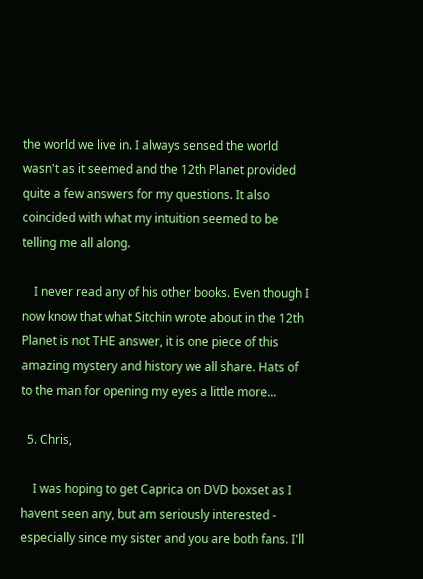the world we live in. I always sensed the world wasn't as it seemed and the 12th Planet provided quite a few answers for my questions. It also coincided with what my intuition seemed to be telling me all along.

    I never read any of his other books. Even though I now know that what Sitchin wrote about in the 12th Planet is not THE answer, it is one piece of this amazing mystery and history we all share. Hats of to the man for opening my eyes a little more...

  5. Chris,

    I was hoping to get Caprica on DVD boxset as I havent seen any, but am seriously interested - especially since my sister and you are both fans. I'll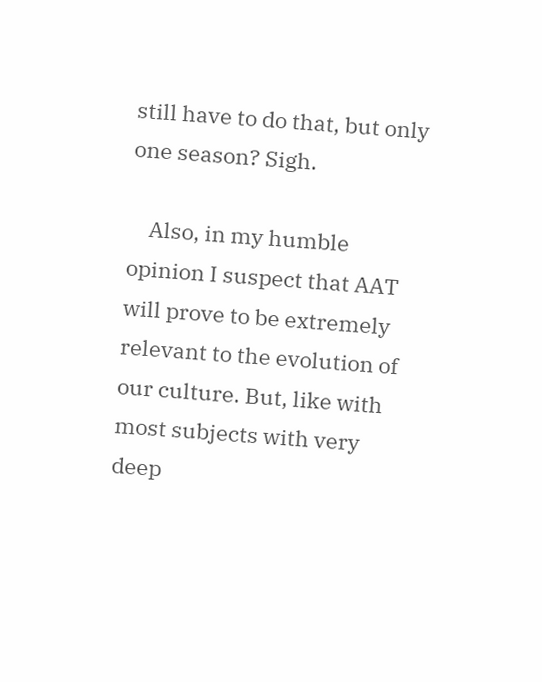still have to do that, but only one season? Sigh.

    Also, in my humble opinion I suspect that AAT will prove to be extremely relevant to the evolution of our culture. But, like with most subjects with very deep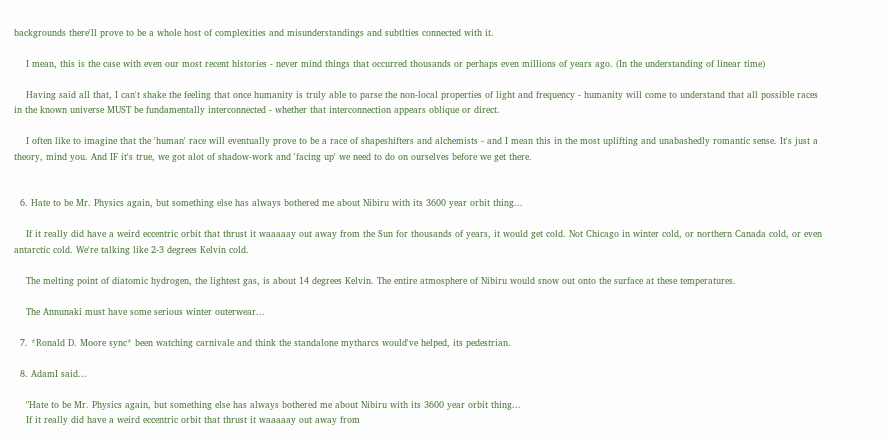backgrounds there'll prove to be a whole host of complexities and misunderstandings and subtlties connected with it.

    I mean, this is the case with even our most recent histories - never mind things that occurred thousands or perhaps even millions of years ago. (In the understanding of linear time)

    Having said all that, I can't shake the feeling that once humanity is truly able to parse the non-local properties of light and frequency - humanity will come to understand that all possible races in the known universe MUST be fundamentally interconnected - whether that interconnection appears oblique or direct.

    I often like to imagine that the 'human' race will eventually prove to be a race of shapeshifters and alchemists - and I mean this in the most uplifting and unabashedly romantic sense. It's just a theory, mind you. And IF it's true, we got alot of shadow-work and 'facing up' we need to do on ourselves before we get there.


  6. Hate to be Mr. Physics again, but something else has always bothered me about Nibiru with its 3600 year orbit thing...

    If it really did have a weird eccentric orbit that thrust it waaaaay out away from the Sun for thousands of years, it would get cold. Not Chicago in winter cold, or northern Canada cold, or even antarctic cold. We're talking like 2-3 degrees Kelvin cold.

    The melting point of diatomic hydrogen, the lightest gas, is about 14 degrees Kelvin. The entire atmosphere of Nibiru would snow out onto the surface at these temperatures.

    The Annunaki must have some serious winter outerwear...

  7. *Ronald D. Moore sync* been watching carnivale and think the standalone mytharcs would've helped, its pedestrian.

  8. AdamI said...

    "Hate to be Mr. Physics again, but something else has always bothered me about Nibiru with its 3600 year orbit thing...
    If it really did have a weird eccentric orbit that thrust it waaaaay out away from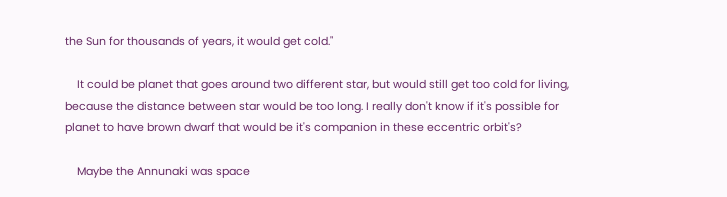the Sun for thousands of years, it would get cold."

    It could be planet that goes around two different star, but would still get too cold for living, because the distance between star would be too long. I really don't know if it's possible for planet to have brown dwarf that would be it's companion in these eccentric orbit's?

    Maybe the Annunaki was space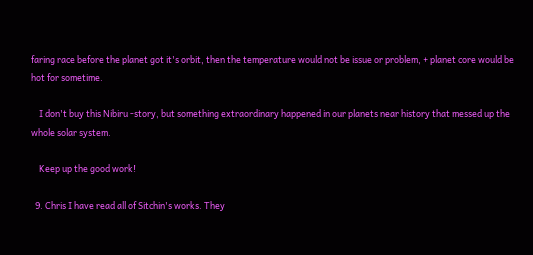faring race before the planet got it's orbit, then the temperature would not be issue or problem, + planet core would be hot for sometime.

    I don't buy this Nibiru -story, but something extraordinary happened in our planets near history that messed up the whole solar system.

    Keep up the good work!

  9. Chris I have read all of Sitchin's works. They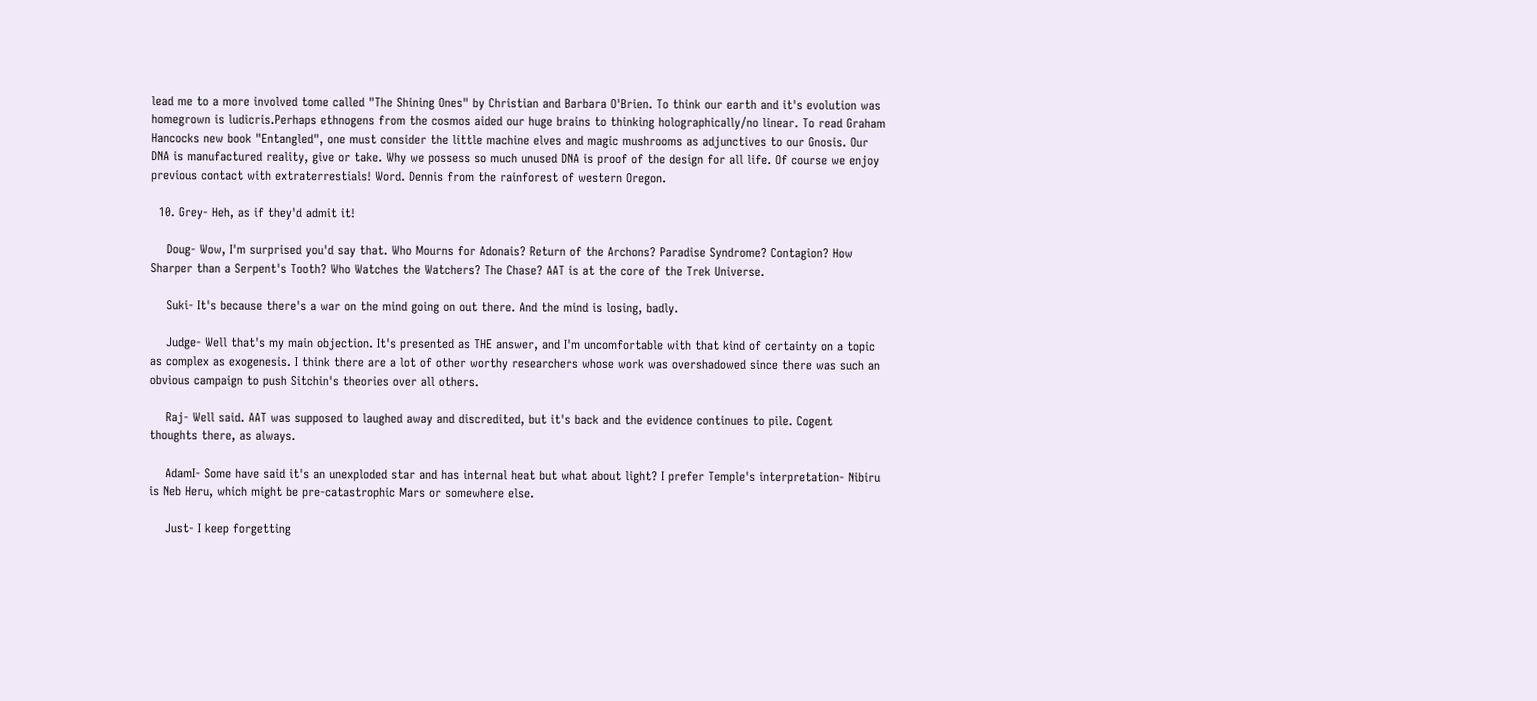lead me to a more involved tome called "The Shining Ones" by Christian and Barbara O'Brien. To think our earth and it's evolution was homegrown is ludicris.Perhaps ethnogens from the cosmos aided our huge brains to thinking holographically/no linear. To read Graham Hancocks new book "Entangled", one must consider the little machine elves and magic mushrooms as adjunctives to our Gnosis. Our DNA is manufactured reality, give or take. Why we possess so much unused DNA is proof of the design for all life. Of course we enjoy previous contact with extraterrestials! Word. Dennis from the rainforest of western Oregon.

  10. Grey- Heh, as if they'd admit it!

    Doug- Wow, I'm surprised you'd say that. Who Mourns for Adonais? Return of the Archons? Paradise Syndrome? Contagion? How Sharper than a Serpent's Tooth? Who Watches the Watchers? The Chase? AAT is at the core of the Trek Universe.

    Suki- It's because there's a war on the mind going on out there. And the mind is losing, badly.

    Judge- Well that's my main objection. It's presented as THE answer, and I'm uncomfortable with that kind of certainty on a topic as complex as exogenesis. I think there are a lot of other worthy researchers whose work was overshadowed since there was such an obvious campaign to push Sitchin's theories over all others.

    Raj- Well said. AAT was supposed to laughed away and discredited, but it's back and the evidence continues to pile. Cogent thoughts there, as always.

    AdamI- Some have said it's an unexploded star and has internal heat but what about light? I prefer Temple's interpretation- Nibiru is Neb Heru, which might be pre-catastrophic Mars or somewhere else.

    Just- I keep forgetting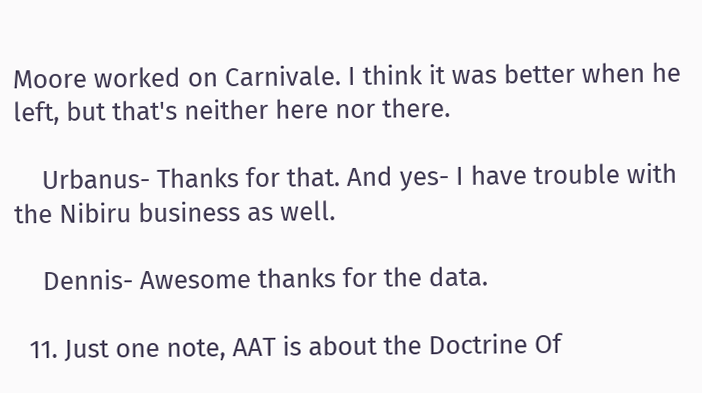Moore worked on Carnivale. I think it was better when he left, but that's neither here nor there.

    Urbanus- Thanks for that. And yes- I have trouble with the Nibiru business as well.

    Dennis- Awesome thanks for the data.

  11. Just one note, AAT is about the Doctrine Of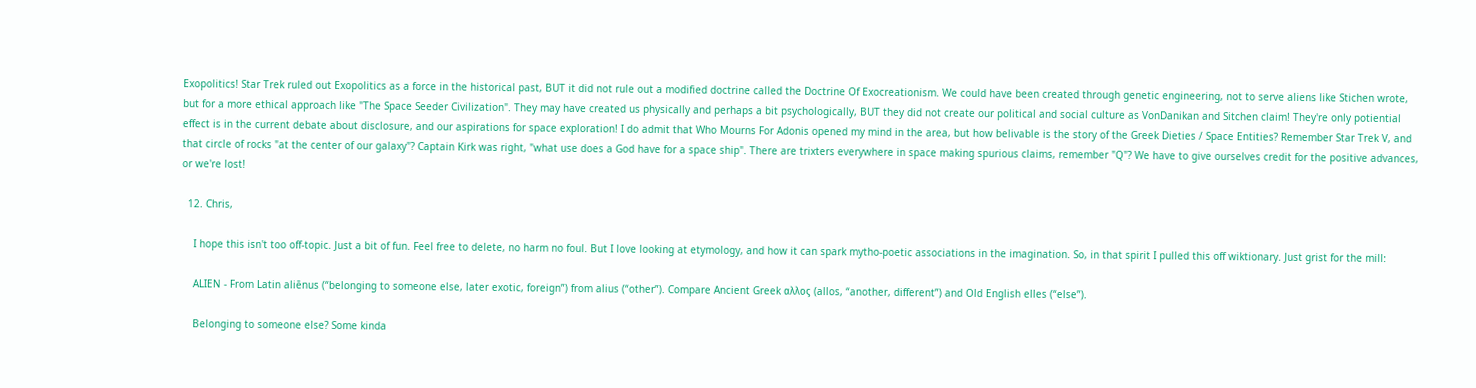Exopolitics! Star Trek ruled out Exopolitics as a force in the historical past, BUT it did not rule out a modified doctrine called the Doctrine Of Exocreationism. We could have been created through genetic engineering, not to serve aliens like Stichen wrote, but for a more ethical approach like "The Space Seeder Civilization". They may have created us physically and perhaps a bit psychologically, BUT they did not create our political and social culture as VonDanikan and Sitchen claim! They're only potiential effect is in the current debate about disclosure, and our aspirations for space exploration! I do admit that Who Mourns For Adonis opened my mind in the area, but how belivable is the story of the Greek Dieties / Space Entities? Remember Star Trek V, and that circle of rocks "at the center of our galaxy"? Captain Kirk was right, "what use does a God have for a space ship". There are trixters everywhere in space making spurious claims, remember "Q"? We have to give ourselves credit for the positive advances, or we're lost!

  12. Chris,

    I hope this isn't too off-topic. Just a bit of fun. Feel free to delete, no harm no foul. But I love looking at etymology, and how it can spark mytho-poetic associations in the imagination. So, in that spirit I pulled this off wiktionary. Just grist for the mill:

    ALIEN - From Latin aliēnus (“belonging to someone else, later exotic, foreign”) from alius (“other”). Compare Ancient Greek αλλος (allos, “another, different”) and Old English elles (“else”).

    Belonging to someone else? Some kinda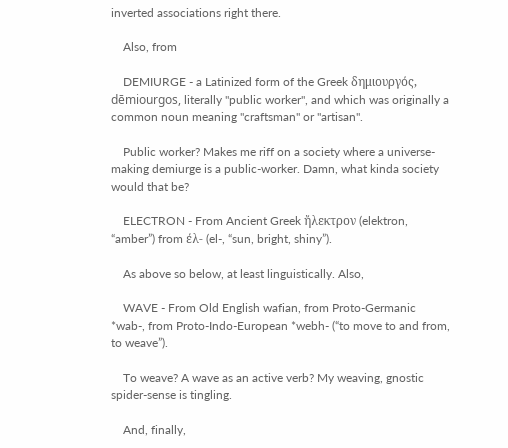inverted associations right there.

    Also, from

    DEMIURGE - a Latinized form of the Greek δημιουργός, dēmiourgos, literally "public worker", and which was originally a common noun meaning "craftsman" or "artisan".

    Public worker? Makes me riff on a society where a universe-making demiurge is a public-worker. Damn, what kinda society would that be?

    ELECTRON - From Ancient Greek ἤλεκτρον (elektron, “amber”) from έλ- (el-, “sun, bright, shiny”).

    As above so below, at least linguistically. Also,

    WAVE - From Old English wafian, from Proto-Germanic *wab-, from Proto-Indo-European *webh- (“to move to and from, to weave”).

    To weave? A wave as an active verb? My weaving, gnostic spider-sense is tingling.

    And, finally,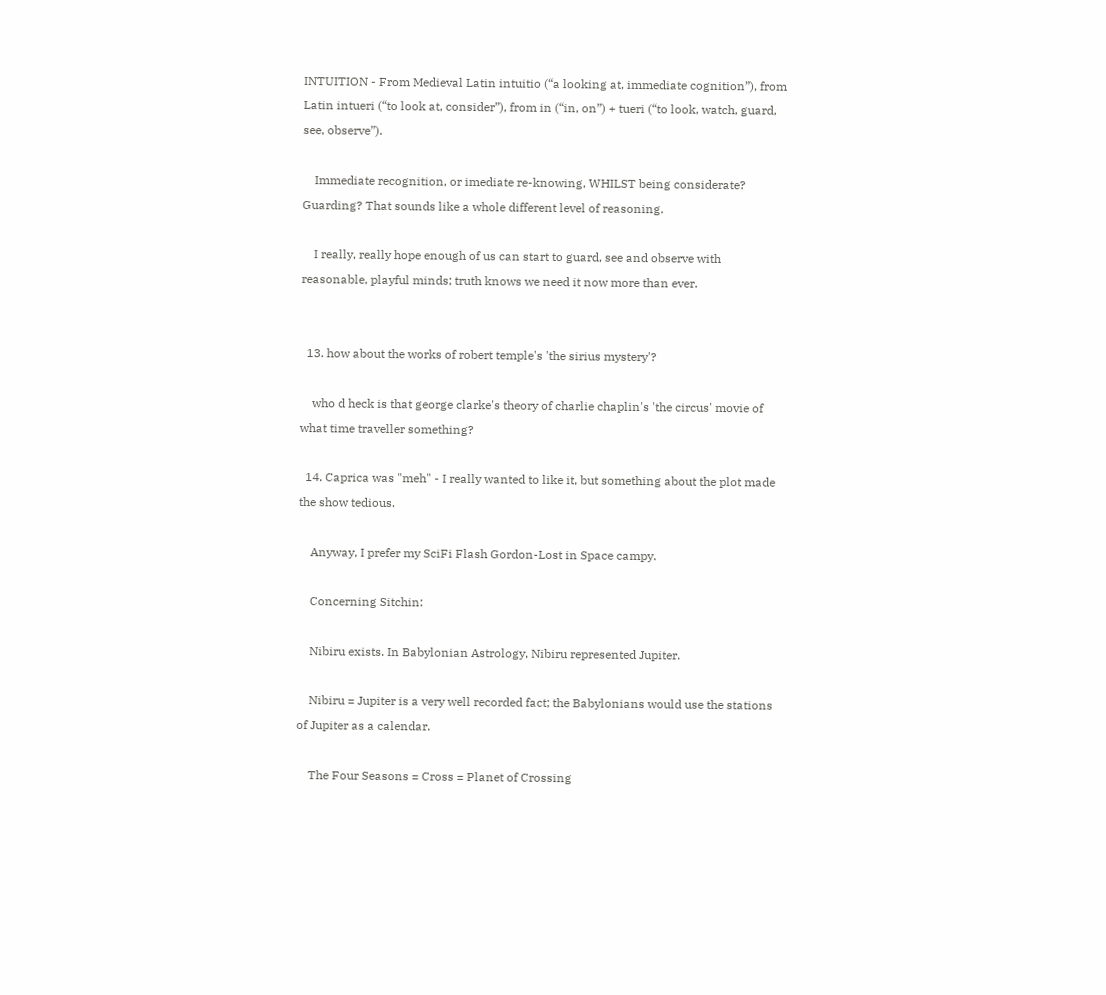INTUITION - From Medieval Latin intuitio (“a looking at, immediate cognition”), from Latin intueri (“to look at, consider”), from in (“in, on”) + tueri (“to look, watch, guard, see, observe”).

    Immediate recognition, or imediate re-knowing, WHILST being considerate? Guarding? That sounds like a whole different level of reasoning.

    I really, really hope enough of us can start to guard, see and observe with reasonable, playful minds; truth knows we need it now more than ever.


  13. how about the works of robert temple's 'the sirius mystery'?

    who d heck is that george clarke's theory of charlie chaplin's 'the circus' movie of what time traveller something?

  14. Caprica was "meh" - I really wanted to like it, but something about the plot made the show tedious.

    Anyway, I prefer my SciFi Flash Gordon-Lost in Space campy.

    Concerning Sitchin:

    Nibiru exists. In Babylonian Astrology, Nibiru represented Jupiter.

    Nibiru = Jupiter is a very well recorded fact; the Babylonians would use the stations of Jupiter as a calendar.

    The Four Seasons = Cross = Planet of Crossing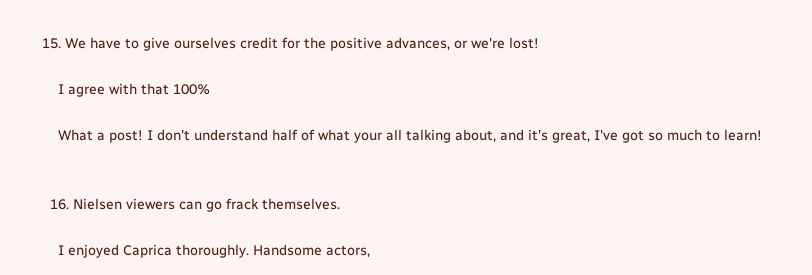15. We have to give ourselves credit for the positive advances, or we're lost!

    I agree with that 100%

    What a post! I don't understand half of what your all talking about, and it's great, I've got so much to learn!


  16. Nielsen viewers can go frack themselves.

    I enjoyed Caprica thoroughly. Handsome actors,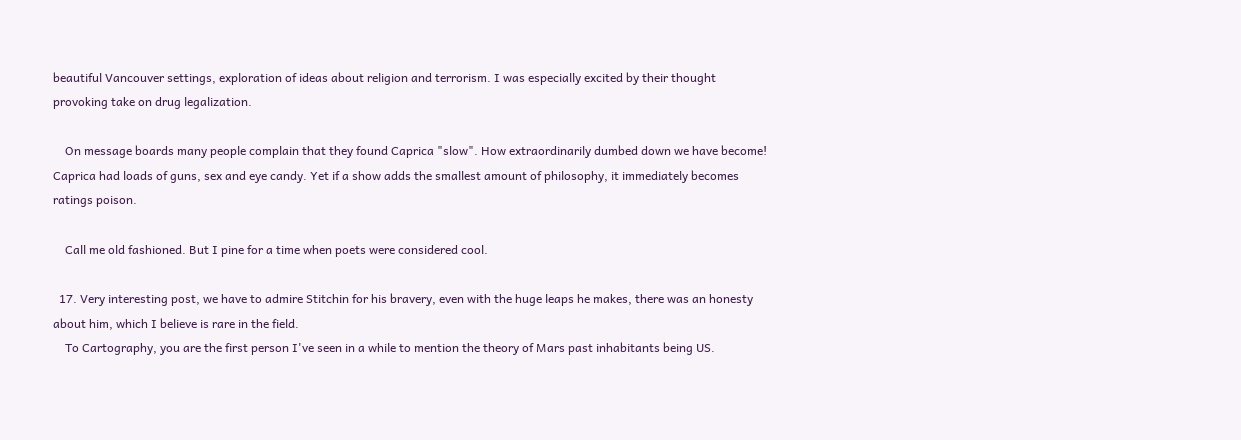beautiful Vancouver settings, exploration of ideas about religion and terrorism. I was especially excited by their thought provoking take on drug legalization.

    On message boards many people complain that they found Caprica "slow". How extraordinarily dumbed down we have become! Caprica had loads of guns, sex and eye candy. Yet if a show adds the smallest amount of philosophy, it immediately becomes ratings poison.

    Call me old fashioned. But I pine for a time when poets were considered cool.

  17. Very interesting post, we have to admire Stitchin for his bravery, even with the huge leaps he makes, there was an honesty about him, which I believe is rare in the field.
    To Cartography, you are the first person I've seen in a while to mention the theory of Mars past inhabitants being US.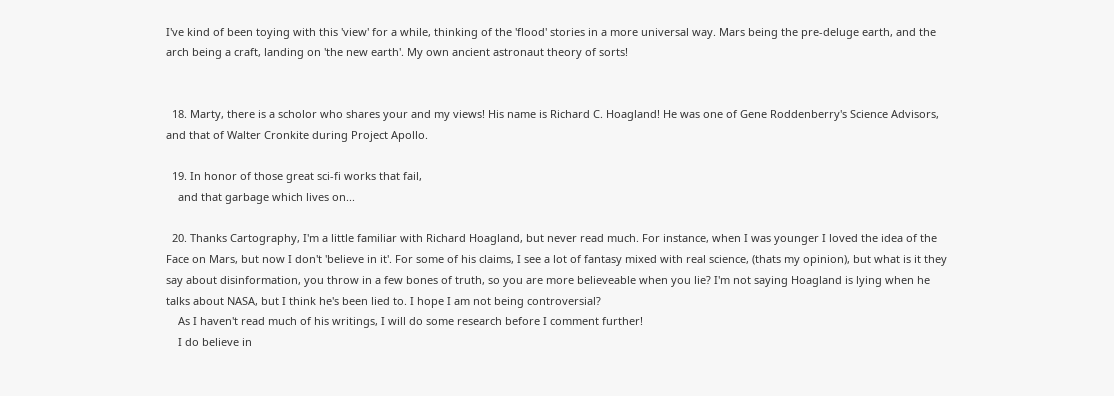I've kind of been toying with this 'view' for a while, thinking of the 'flood' stories in a more universal way. Mars being the pre-deluge earth, and the arch being a craft, landing on 'the new earth'. My own ancient astronaut theory of sorts!


  18. Marty, there is a scholor who shares your and my views! His name is Richard C. Hoagland! He was one of Gene Roddenberry's Science Advisors, and that of Walter Cronkite during Project Apollo.

  19. In honor of those great sci-fi works that fail,
    and that garbage which lives on...

  20. Thanks Cartography, I'm a little familiar with Richard Hoagland, but never read much. For instance, when I was younger I loved the idea of the Face on Mars, but now I don't 'believe in it'. For some of his claims, I see a lot of fantasy mixed with real science, (thats my opinion), but what is it they say about disinformation, you throw in a few bones of truth, so you are more believeable when you lie? I'm not saying Hoagland is lying when he talks about NASA, but I think he's been lied to. I hope I am not being controversial?
    As I haven't read much of his writings, I will do some research before I comment further!
    I do believe in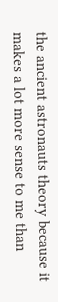the ancient astronauts theory because it makes a lot more sense to me than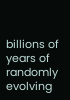billions of years of randomly evolving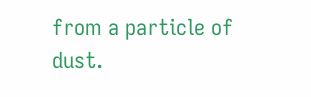from a particle of dust.